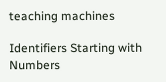teaching machines

Identifiers Starting with Numbers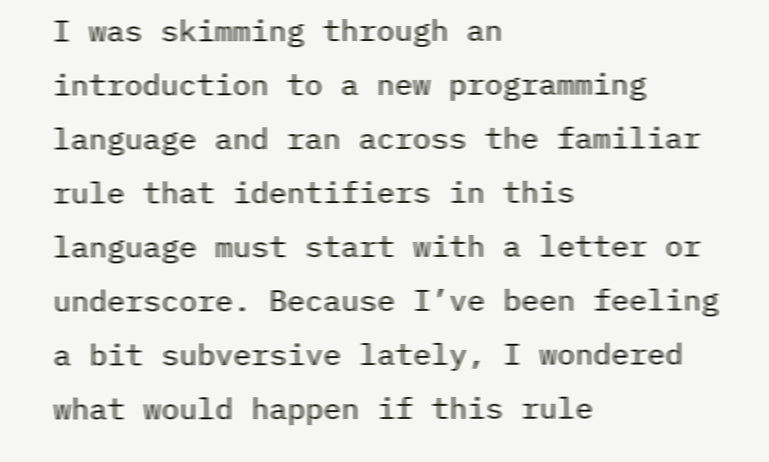I was skimming through an introduction to a new programming language and ran across the familiar rule that identifiers in this language must start with a letter or underscore. Because I’ve been feeling a bit subversive lately, I wondered what would happen if this rule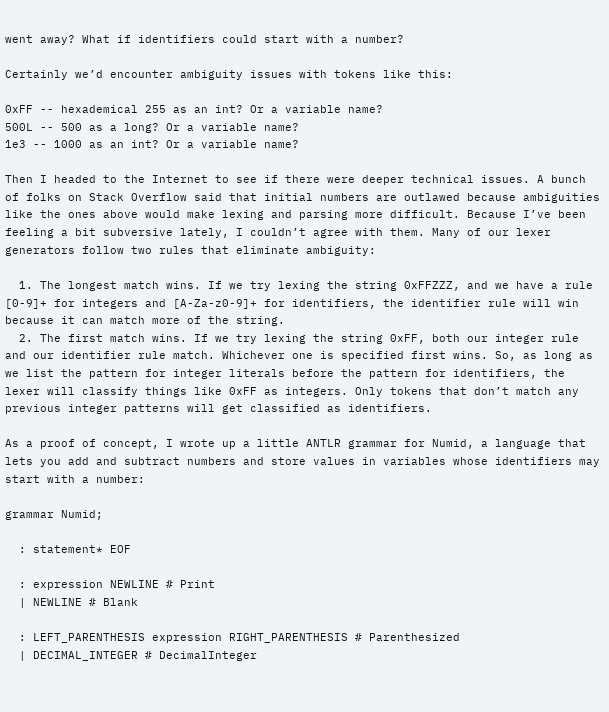went away? What if identifiers could start with a number?

Certainly we’d encounter ambiguity issues with tokens like this:

0xFF -- hexademical 255 as an int? Or a variable name?
500L -- 500 as a long? Or a variable name?
1e3 -- 1000 as an int? Or a variable name?

Then I headed to the Internet to see if there were deeper technical issues. A bunch of folks on Stack Overflow said that initial numbers are outlawed because ambiguities like the ones above would make lexing and parsing more difficult. Because I’ve been feeling a bit subversive lately, I couldn’t agree with them. Many of our lexer generators follow two rules that eliminate ambiguity:

  1. The longest match wins. If we try lexing the string 0xFFZZZ, and we have a rule [0-9]+ for integers and [A-Za-z0-9]+ for identifiers, the identifier rule will win because it can match more of the string.
  2. The first match wins. If we try lexing the string 0xFF, both our integer rule and our identifier rule match. Whichever one is specified first wins. So, as long as we list the pattern for integer literals before the pattern for identifiers, the lexer will classify things like 0xFF as integers. Only tokens that don’t match any previous integer patterns will get classified as identifiers.

As a proof of concept, I wrote up a little ANTLR grammar for Numid, a language that lets you add and subtract numbers and store values in variables whose identifiers may start with a number:

grammar Numid;

  : statement* EOF

  : expression NEWLINE # Print
  | NEWLINE # Blank

  : LEFT_PARENTHESIS expression RIGHT_PARENTHESIS # Parenthesized
  | DECIMAL_INTEGER # DecimalInteger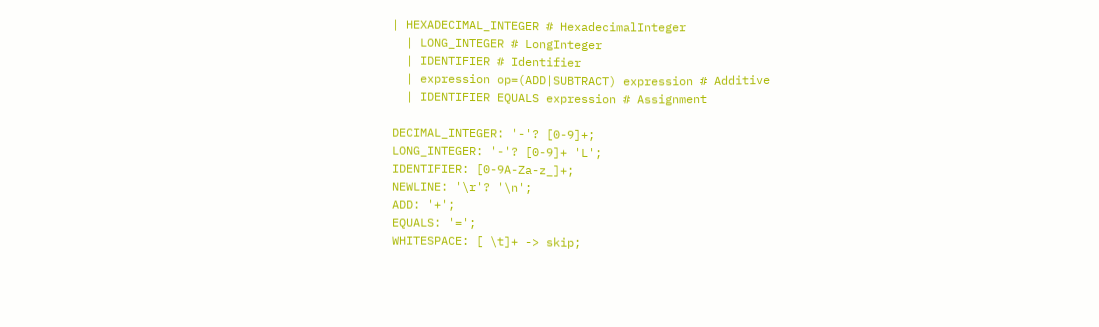| HEXADECIMAL_INTEGER # HexadecimalInteger
  | LONG_INTEGER # LongInteger
  | IDENTIFIER # Identifier
  | expression op=(ADD|SUBTRACT) expression # Additive
  | IDENTIFIER EQUALS expression # Assignment

DECIMAL_INTEGER: '-'? [0-9]+;
LONG_INTEGER: '-'? [0-9]+ 'L';
IDENTIFIER: [0-9A-Za-z_]+;
NEWLINE: '\r'? '\n';
ADD: '+';
EQUALS: '=';
WHITESPACE: [ \t]+ -> skip;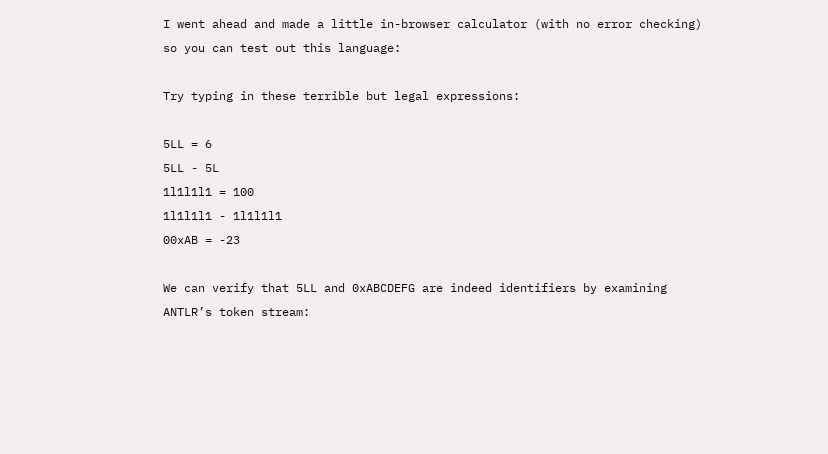I went ahead and made a little in-browser calculator (with no error checking) so you can test out this language:

Try typing in these terrible but legal expressions:

5LL = 6
5LL - 5L
1l1l1l1 = 100
1l1l1l1 - 1l1l1l1
00xAB = -23

We can verify that 5LL and 0xABCDEFG are indeed identifiers by examining ANTLR’s token stream: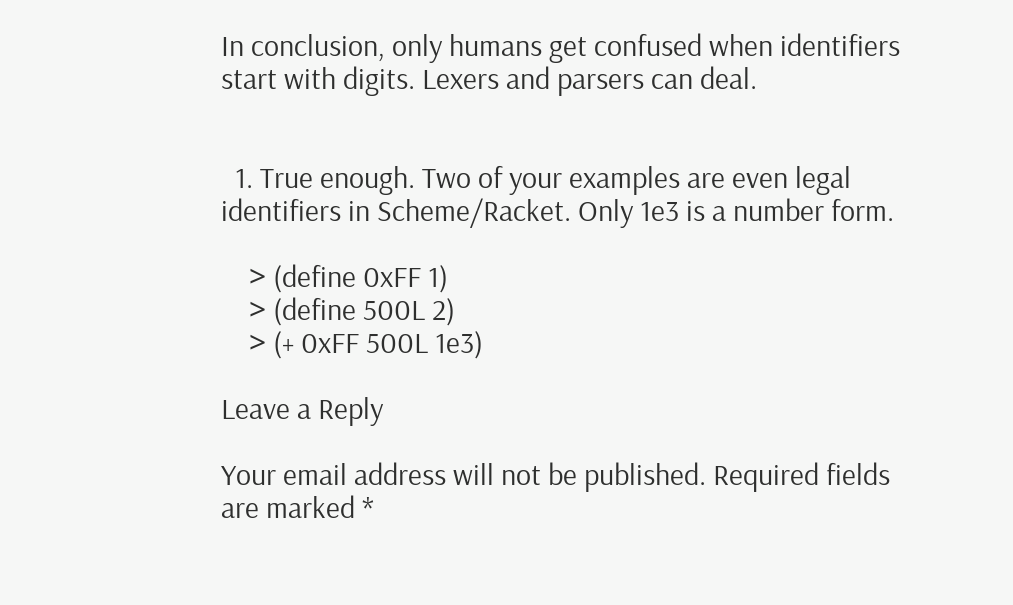In conclusion, only humans get confused when identifiers start with digits. Lexers and parsers can deal.


  1. True enough. Two of your examples are even legal identifiers in Scheme/Racket. Only 1e3 is a number form.

    > (define 0xFF 1)
    > (define 500L 2)
    > (+ 0xFF 500L 1e3)

Leave a Reply

Your email address will not be published. Required fields are marked *